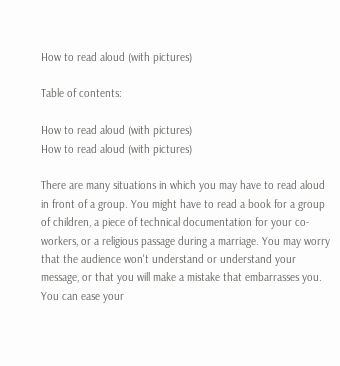How to read aloud (with pictures)

Table of contents:

How to read aloud (with pictures)
How to read aloud (with pictures)

There are many situations in which you may have to read aloud in front of a group. You might have to read a book for a group of children, a piece of technical documentation for your co-workers, or a religious passage during a marriage. You may worry that the audience won't understand or understand your message, or that you will make a mistake that embarrasses you. You can ease your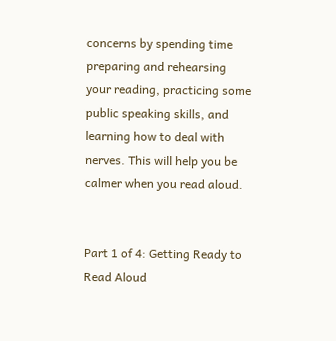concerns by spending time preparing and rehearsing your reading, practicing some public speaking skills, and learning how to deal with nerves. This will help you be calmer when you read aloud.


Part 1 of 4: Getting Ready to Read Aloud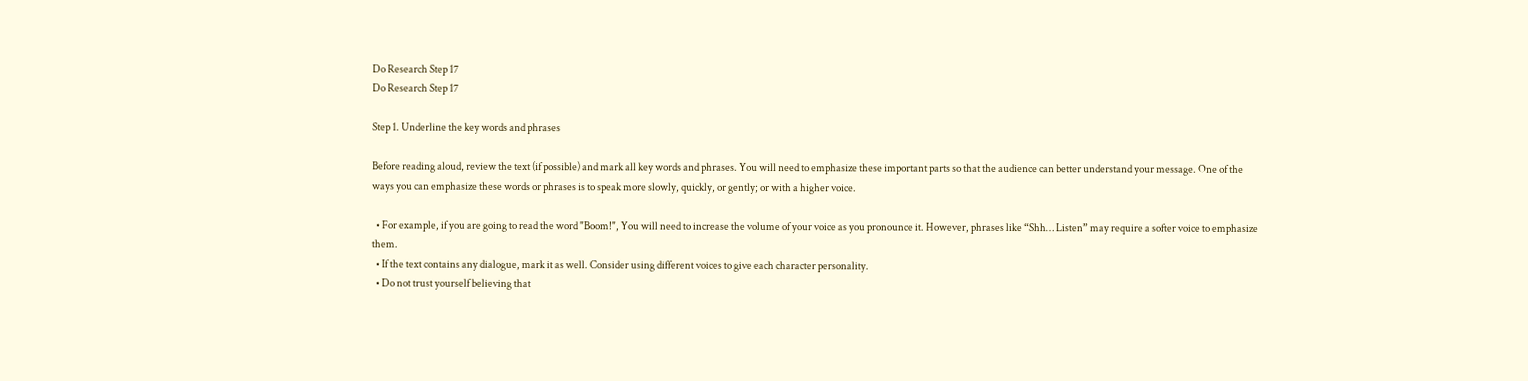Do Research Step 17
Do Research Step 17

Step 1. Underline the key words and phrases

Before reading aloud, review the text (if possible) and mark all key words and phrases. You will need to emphasize these important parts so that the audience can better understand your message. One of the ways you can emphasize these words or phrases is to speak more slowly, quickly, or gently; or with a higher voice.

  • For example, if you are going to read the word "Boom!", You will need to increase the volume of your voice as you pronounce it. However, phrases like “Shh… Listen” may require a softer voice to emphasize them.
  • If the text contains any dialogue, mark it as well. Consider using different voices to give each character personality.
  • Do not trust yourself believing that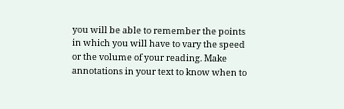you will be able to remember the points in which you will have to vary the speed or the volume of your reading. Make annotations in your text to know when to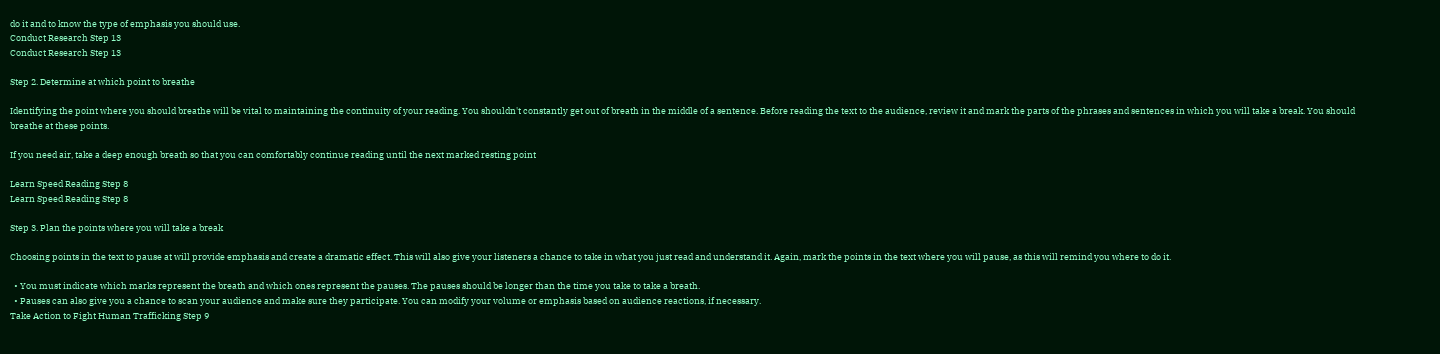do it and to know the type of emphasis you should use.
Conduct Research Step 13
Conduct Research Step 13

Step 2. Determine at which point to breathe

Identifying the point where you should breathe will be vital to maintaining the continuity of your reading. You shouldn't constantly get out of breath in the middle of a sentence. Before reading the text to the audience, review it and mark the parts of the phrases and sentences in which you will take a break. You should breathe at these points.

If you need air, take a deep enough breath so that you can comfortably continue reading until the next marked resting point

Learn Speed Reading Step 8
Learn Speed Reading Step 8

Step 3. Plan the points where you will take a break

Choosing points in the text to pause at will provide emphasis and create a dramatic effect. This will also give your listeners a chance to take in what you just read and understand it. Again, mark the points in the text where you will pause, as this will remind you where to do it.

  • You must indicate which marks represent the breath and which ones represent the pauses. The pauses should be longer than the time you take to take a breath.
  • Pauses can also give you a chance to scan your audience and make sure they participate. You can modify your volume or emphasis based on audience reactions, if necessary.
Take Action to Fight Human Trafficking Step 9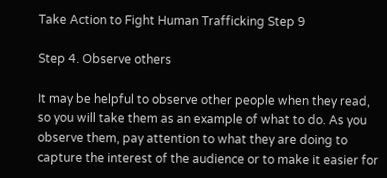Take Action to Fight Human Trafficking Step 9

Step 4. Observe others

It may be helpful to observe other people when they read, so you will take them as an example of what to do. As you observe them, pay attention to what they are doing to capture the interest of the audience or to make it easier for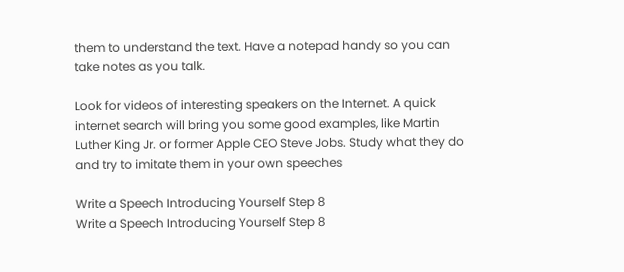them to understand the text. Have a notepad handy so you can take notes as you talk.

Look for videos of interesting speakers on the Internet. A quick internet search will bring you some good examples, like Martin Luther King Jr. or former Apple CEO Steve Jobs. Study what they do and try to imitate them in your own speeches

Write a Speech Introducing Yourself Step 8
Write a Speech Introducing Yourself Step 8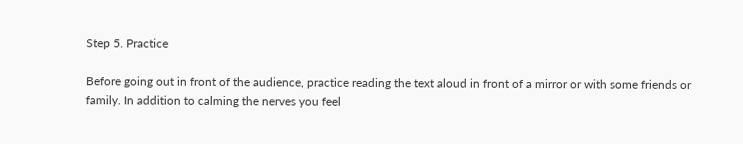Step 5. Practice

Before going out in front of the audience, practice reading the text aloud in front of a mirror or with some friends or family. In addition to calming the nerves you feel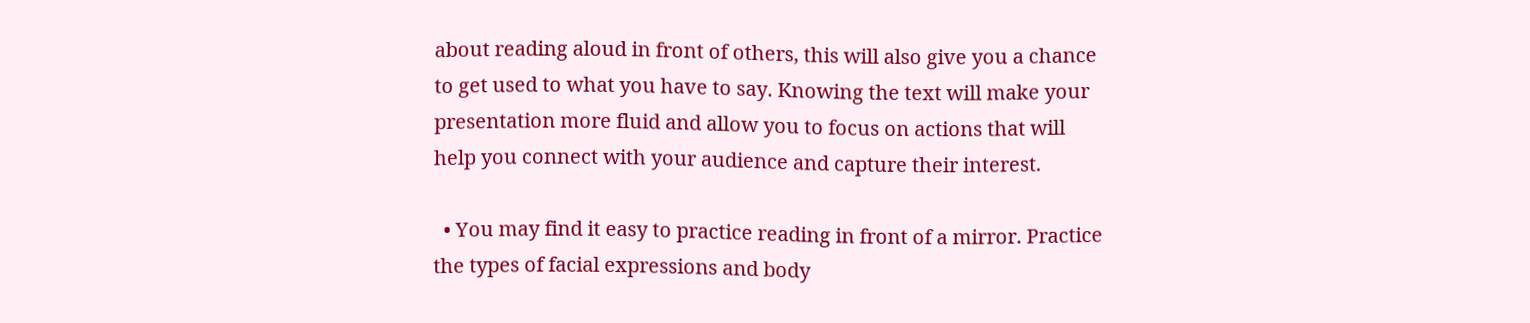about reading aloud in front of others, this will also give you a chance to get used to what you have to say. Knowing the text will make your presentation more fluid and allow you to focus on actions that will help you connect with your audience and capture their interest.

  • You may find it easy to practice reading in front of a mirror. Practice the types of facial expressions and body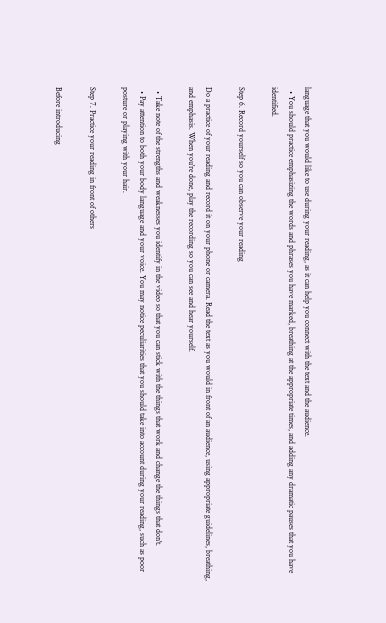language that you would like to use during your reading, as it can help you connect with the text and the audience.
  • You should practice emphasizing the words and phrases you have marked, breathing at the appropriate times, and adding any dramatic pauses that you have identified.

Step 6. Record yourself so you can observe your reading

Do a practice of your reading and record it on your phone or camera. Read the text as you would in front of an audience, using appropriate guidelines, breathing, and emphasis. When you're done, play the recording so you can see and hear yourself.

  • Take note of the strengths and weaknesses you identify in the video so that you can stick with the things that work and change the things that don't.
  • Pay attention to both your body language and your voice. You may notice peculiarities that you should take into account during your reading, such as poor posture or playing with your hair.

Step 7. Practice your reading in front of others

Before introducing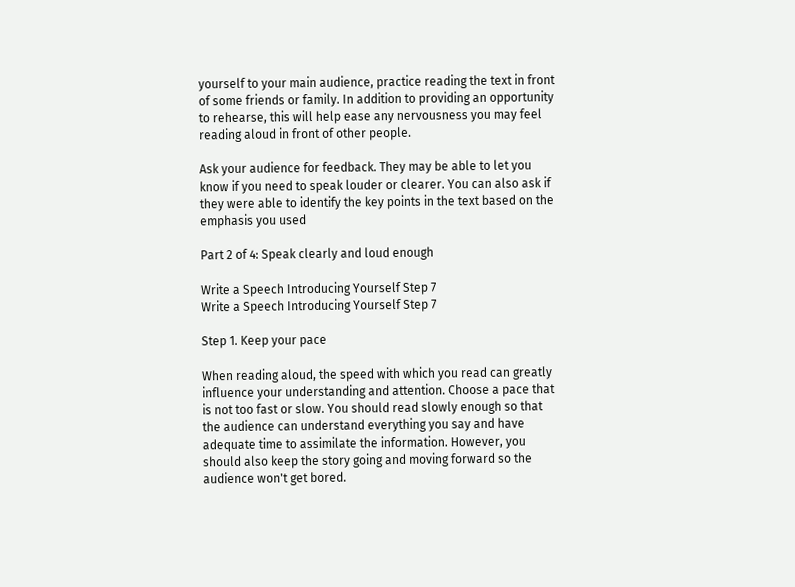yourself to your main audience, practice reading the text in front of some friends or family. In addition to providing an opportunity to rehearse, this will help ease any nervousness you may feel reading aloud in front of other people.

Ask your audience for feedback. They may be able to let you know if you need to speak louder or clearer. You can also ask if they were able to identify the key points in the text based on the emphasis you used

Part 2 of 4: Speak clearly and loud enough

Write a Speech Introducing Yourself Step 7
Write a Speech Introducing Yourself Step 7

Step 1. Keep your pace

When reading aloud, the speed with which you read can greatly influence your understanding and attention. Choose a pace that is not too fast or slow. You should read slowly enough so that the audience can understand everything you say and have adequate time to assimilate the information. However, you should also keep the story going and moving forward so the audience won't get bored.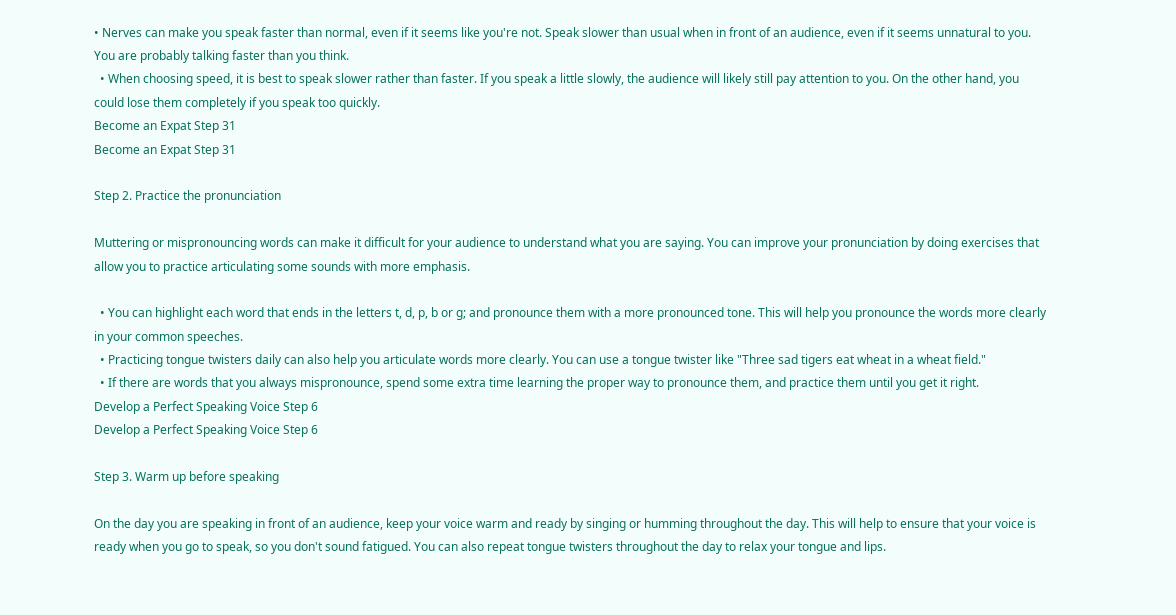• Nerves can make you speak faster than normal, even if it seems like you're not. Speak slower than usual when in front of an audience, even if it seems unnatural to you. You are probably talking faster than you think.
  • When choosing speed, it is best to speak slower rather than faster. If you speak a little slowly, the audience will likely still pay attention to you. On the other hand, you could lose them completely if you speak too quickly.
Become an Expat Step 31
Become an Expat Step 31

Step 2. Practice the pronunciation

Muttering or mispronouncing words can make it difficult for your audience to understand what you are saying. You can improve your pronunciation by doing exercises that allow you to practice articulating some sounds with more emphasis.

  • You can highlight each word that ends in the letters t, d, p, b or g; and pronounce them with a more pronounced tone. This will help you pronounce the words more clearly in your common speeches.
  • Practicing tongue twisters daily can also help you articulate words more clearly. You can use a tongue twister like "Three sad tigers eat wheat in a wheat field."
  • If there are words that you always mispronounce, spend some extra time learning the proper way to pronounce them, and practice them until you get it right.
Develop a Perfect Speaking Voice Step 6
Develop a Perfect Speaking Voice Step 6

Step 3. Warm up before speaking

On the day you are speaking in front of an audience, keep your voice warm and ready by singing or humming throughout the day. This will help to ensure that your voice is ready when you go to speak, so you don't sound fatigued. You can also repeat tongue twisters throughout the day to relax your tongue and lips.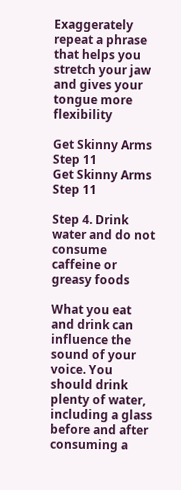Exaggerately repeat a phrase that helps you stretch your jaw and gives your tongue more flexibility

Get Skinny Arms Step 11
Get Skinny Arms Step 11

Step 4. Drink water and do not consume caffeine or greasy foods

What you eat and drink can influence the sound of your voice. You should drink plenty of water, including a glass before and after consuming a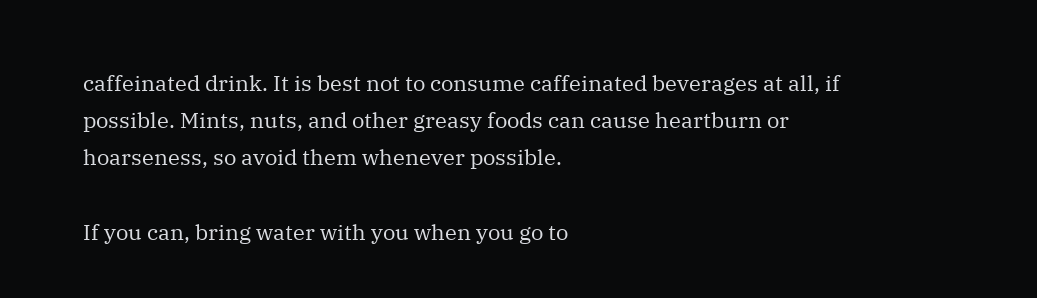caffeinated drink. It is best not to consume caffeinated beverages at all, if possible. Mints, nuts, and other greasy foods can cause heartburn or hoarseness, so avoid them whenever possible.

If you can, bring water with you when you go to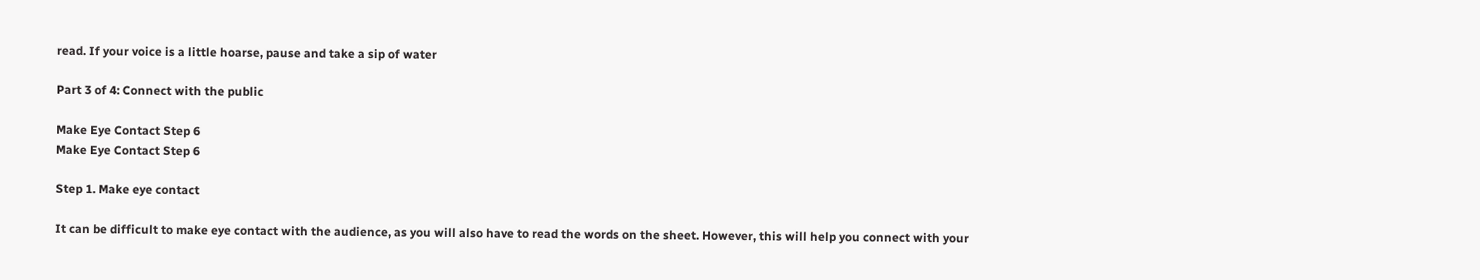read. If your voice is a little hoarse, pause and take a sip of water

Part 3 of 4: Connect with the public

Make Eye Contact Step 6
Make Eye Contact Step 6

Step 1. Make eye contact

It can be difficult to make eye contact with the audience, as you will also have to read the words on the sheet. However, this will help you connect with your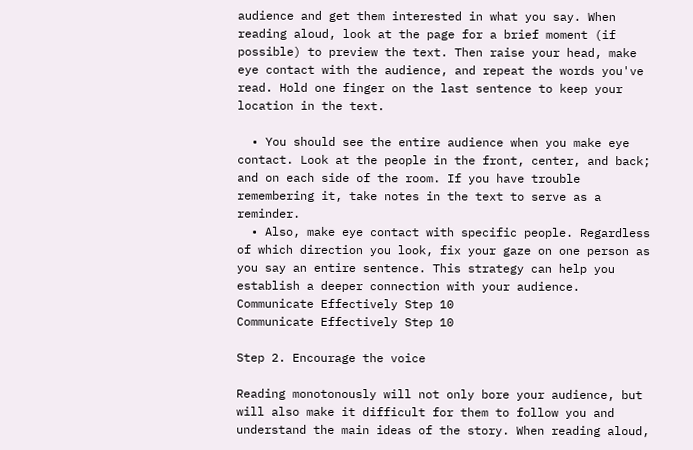audience and get them interested in what you say. When reading aloud, look at the page for a brief moment (if possible) to preview the text. Then raise your head, make eye contact with the audience, and repeat the words you've read. Hold one finger on the last sentence to keep your location in the text.

  • You should see the entire audience when you make eye contact. Look at the people in the front, center, and back; and on each side of the room. If you have trouble remembering it, take notes in the text to serve as a reminder.
  • Also, make eye contact with specific people. Regardless of which direction you look, fix your gaze on one person as you say an entire sentence. This strategy can help you establish a deeper connection with your audience.
Communicate Effectively Step 10
Communicate Effectively Step 10

Step 2. Encourage the voice

Reading monotonously will not only bore your audience, but will also make it difficult for them to follow you and understand the main ideas of the story. When reading aloud,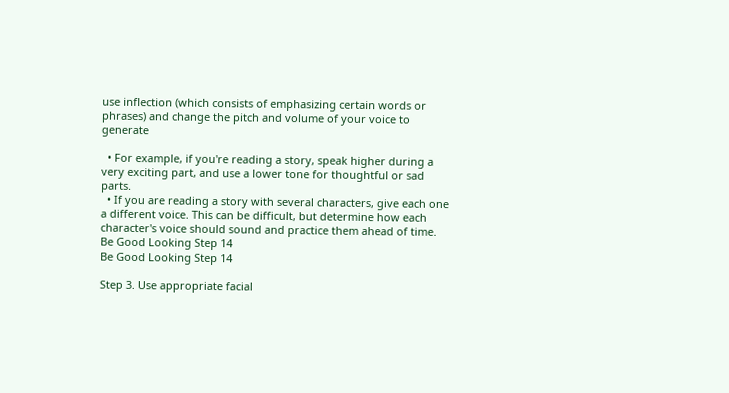use inflection (which consists of emphasizing certain words or phrases) and change the pitch and volume of your voice to generate

  • For example, if you're reading a story, speak higher during a very exciting part, and use a lower tone for thoughtful or sad parts.
  • If you are reading a story with several characters, give each one a different voice. This can be difficult, but determine how each character's voice should sound and practice them ahead of time.
Be Good Looking Step 14
Be Good Looking Step 14

Step 3. Use appropriate facial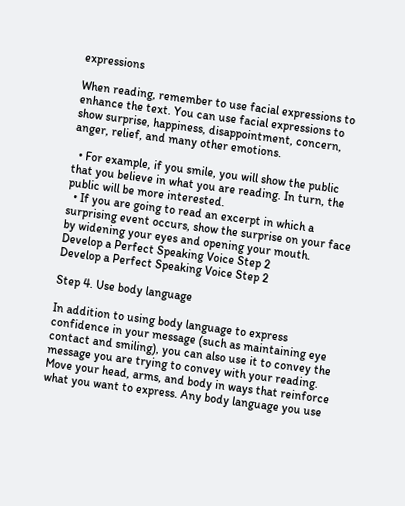expressions

When reading, remember to use facial expressions to enhance the text. You can use facial expressions to show surprise, happiness, disappointment, concern, anger, relief, and many other emotions.

  • For example, if you smile, you will show the public that you believe in what you are reading. In turn, the public will be more interested.
  • If you are going to read an excerpt in which a surprising event occurs, show the surprise on your face by widening your eyes and opening your mouth.
Develop a Perfect Speaking Voice Step 2
Develop a Perfect Speaking Voice Step 2

Step 4. Use body language

In addition to using body language to express confidence in your message (such as maintaining eye contact and smiling), you can also use it to convey the message you are trying to convey with your reading. Move your head, arms, and body in ways that reinforce what you want to express. Any body language you use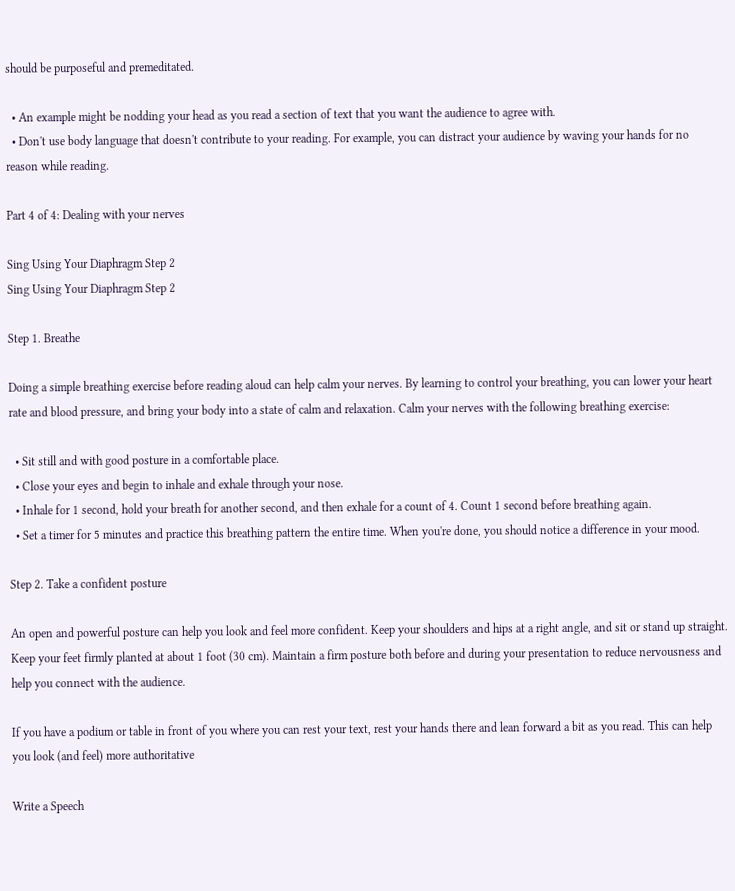should be purposeful and premeditated.

  • An example might be nodding your head as you read a section of text that you want the audience to agree with.
  • Don't use body language that doesn't contribute to your reading. For example, you can distract your audience by waving your hands for no reason while reading.

Part 4 of 4: Dealing with your nerves

Sing Using Your Diaphragm Step 2
Sing Using Your Diaphragm Step 2

Step 1. Breathe

Doing a simple breathing exercise before reading aloud can help calm your nerves. By learning to control your breathing, you can lower your heart rate and blood pressure, and bring your body into a state of calm and relaxation. Calm your nerves with the following breathing exercise:

  • Sit still and with good posture in a comfortable place.
  • Close your eyes and begin to inhale and exhale through your nose.
  • Inhale for 1 second, hold your breath for another second, and then exhale for a count of 4. Count 1 second before breathing again.
  • Set a timer for 5 minutes and practice this breathing pattern the entire time. When you're done, you should notice a difference in your mood.

Step 2. Take a confident posture

An open and powerful posture can help you look and feel more confident. Keep your shoulders and hips at a right angle, and sit or stand up straight. Keep your feet firmly planted at about 1 foot (30 cm). Maintain a firm posture both before and during your presentation to reduce nervousness and help you connect with the audience.

If you have a podium or table in front of you where you can rest your text, rest your hands there and lean forward a bit as you read. This can help you look (and feel) more authoritative

Write a Speech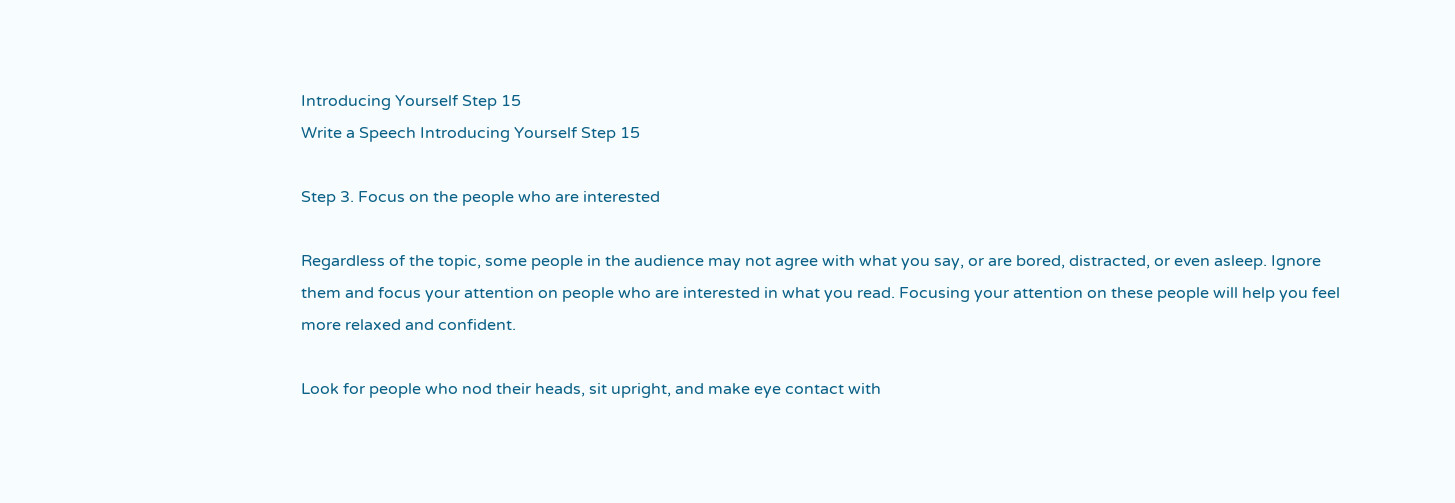Introducing Yourself Step 15
Write a Speech Introducing Yourself Step 15

Step 3. Focus on the people who are interested

Regardless of the topic, some people in the audience may not agree with what you say, or are bored, distracted, or even asleep. Ignore them and focus your attention on people who are interested in what you read. Focusing your attention on these people will help you feel more relaxed and confident.

Look for people who nod their heads, sit upright, and make eye contact with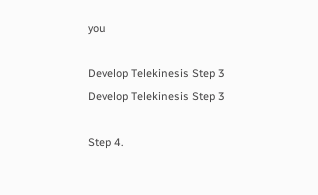you

Develop Telekinesis Step 3
Develop Telekinesis Step 3

Step 4.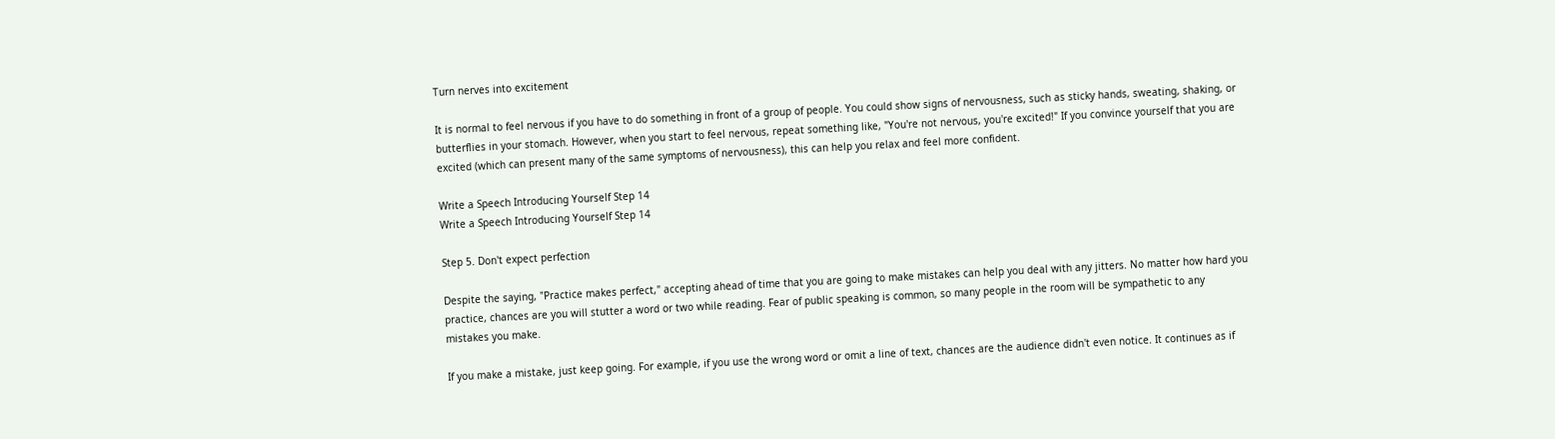Turn nerves into excitement

It is normal to feel nervous if you have to do something in front of a group of people. You could show signs of nervousness, such as sticky hands, sweating, shaking, or butterflies in your stomach. However, when you start to feel nervous, repeat something like, "You're not nervous, you're excited!" If you convince yourself that you are excited (which can present many of the same symptoms of nervousness), this can help you relax and feel more confident.

Write a Speech Introducing Yourself Step 14
Write a Speech Introducing Yourself Step 14

Step 5. Don't expect perfection

Despite the saying, "Practice makes perfect," accepting ahead of time that you are going to make mistakes can help you deal with any jitters. No matter how hard you practice, chances are you will stutter a word or two while reading. Fear of public speaking is common, so many people in the room will be sympathetic to any mistakes you make.

If you make a mistake, just keep going. For example, if you use the wrong word or omit a line of text, chances are the audience didn't even notice. It continues as if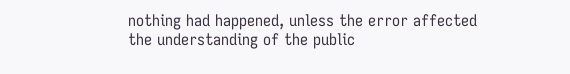nothing had happened, unless the error affected the understanding of the public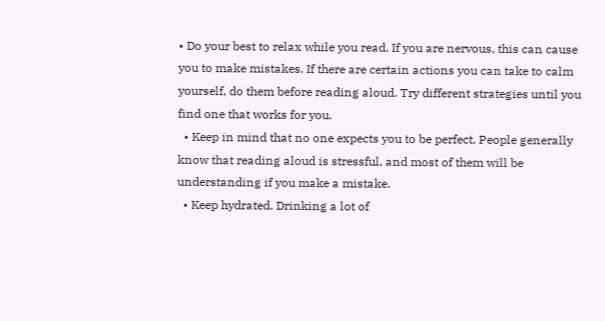• Do your best to relax while you read. If you are nervous, this can cause you to make mistakes. If there are certain actions you can take to calm yourself, do them before reading aloud. Try different strategies until you find one that works for you.
  • Keep in mind that no one expects you to be perfect. People generally know that reading aloud is stressful, and most of them will be understanding if you make a mistake.
  • Keep hydrated. Drinking a lot of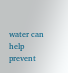water can help prevent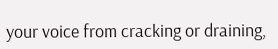your voice from cracking or draining,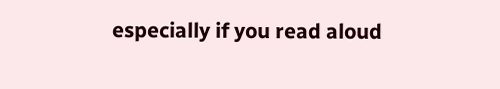especially if you read aloud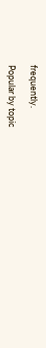frequently.

Popular by topic